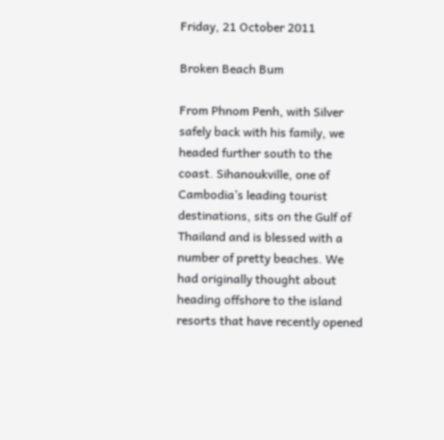Friday, 21 October 2011

Broken Beach Bum

From Phnom Penh, with Silver safely back with his family, we headed further south to the coast. Sihanoukville, one of Cambodia’s leading tourist destinations, sits on the Gulf of Thailand and is blessed with a number of pretty beaches. We had originally thought about heading offshore to the island resorts that have recently opened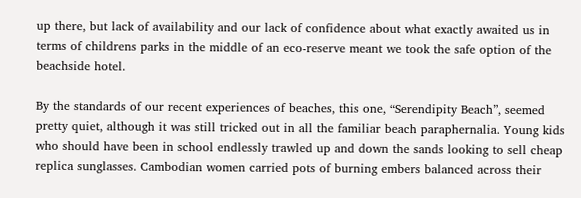up there, but lack of availability and our lack of confidence about what exactly awaited us in terms of childrens parks in the middle of an eco-reserve meant we took the safe option of the beachside hotel.

By the standards of our recent experiences of beaches, this one, “Serendipity Beach”, seemed pretty quiet, although it was still tricked out in all the familiar beach paraphernalia. Young kids who should have been in school endlessly trawled up and down the sands looking to sell cheap replica sunglasses. Cambodian women carried pots of burning embers balanced across their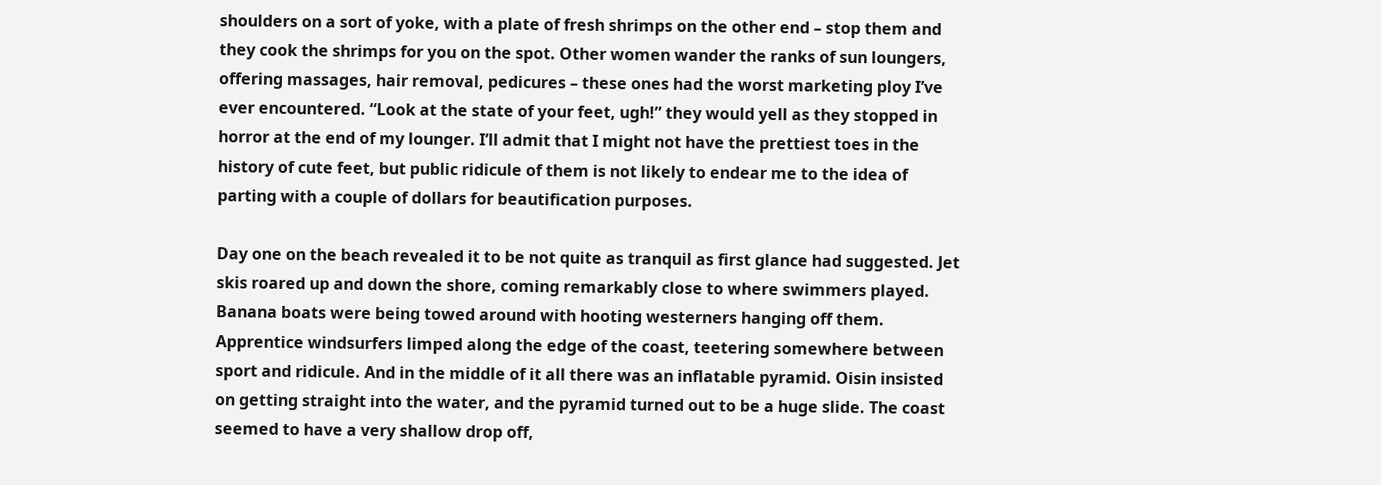shoulders on a sort of yoke, with a plate of fresh shrimps on the other end – stop them and they cook the shrimps for you on the spot. Other women wander the ranks of sun loungers, offering massages, hair removal, pedicures – these ones had the worst marketing ploy I’ve ever encountered. “Look at the state of your feet, ugh!” they would yell as they stopped in horror at the end of my lounger. I’ll admit that I might not have the prettiest toes in the history of cute feet, but public ridicule of them is not likely to endear me to the idea of parting with a couple of dollars for beautification purposes.

Day one on the beach revealed it to be not quite as tranquil as first glance had suggested. Jet skis roared up and down the shore, coming remarkably close to where swimmers played. Banana boats were being towed around with hooting westerners hanging off them. Apprentice windsurfers limped along the edge of the coast, teetering somewhere between sport and ridicule. And in the middle of it all there was an inflatable pyramid. Oisin insisted on getting straight into the water, and the pyramid turned out to be a huge slide. The coast seemed to have a very shallow drop off,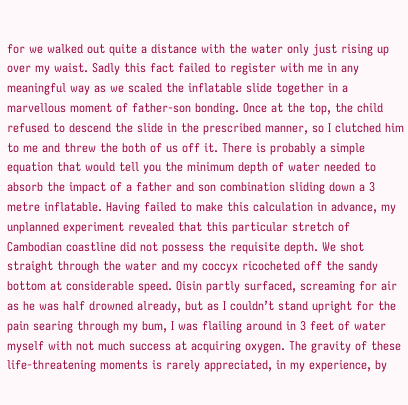for we walked out quite a distance with the water only just rising up over my waist. Sadly this fact failed to register with me in any meaningful way as we scaled the inflatable slide together in a marvellous moment of father-son bonding. Once at the top, the child refused to descend the slide in the prescribed manner, so I clutched him to me and threw the both of us off it. There is probably a simple equation that would tell you the minimum depth of water needed to absorb the impact of a father and son combination sliding down a 3 metre inflatable. Having failed to make this calculation in advance, my unplanned experiment revealed that this particular stretch of Cambodian coastline did not possess the requisite depth. We shot straight through the water and my coccyx ricocheted off the sandy bottom at considerable speed. Oisin partly surfaced, screaming for air as he was half drowned already, but as I couldn’t stand upright for the pain searing through my bum, I was flailing around in 3 feet of water myself with not much success at acquiring oxygen. The gravity of these life-threatening moments is rarely appreciated, in my experience, by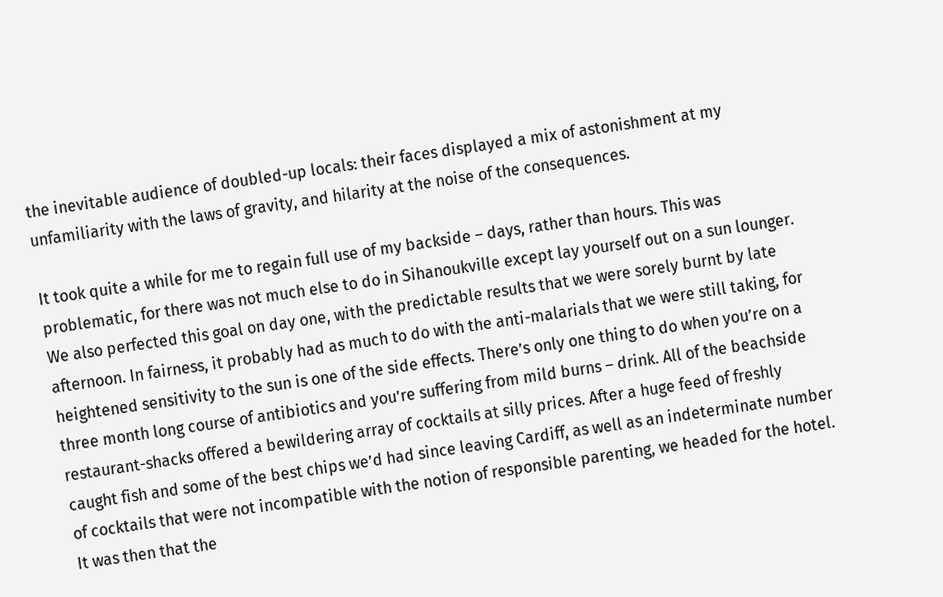the inevitable audience of doubled-up locals: their faces displayed a mix of astonishment at my unfamiliarity with the laws of gravity, and hilarity at the noise of the consequences.

It took quite a while for me to regain full use of my backside – days, rather than hours. This was problematic, for there was not much else to do in Sihanoukville except lay yourself out on a sun lounger. We also perfected this goal on day one, with the predictable results that we were sorely burnt by late afternoon. In fairness, it probably had as much to do with the anti-malarials that we were still taking, for heightened sensitivity to the sun is one of the side effects. There’s only one thing to do when you’re on a three month long course of antibiotics and you’re suffering from mild burns – drink. All of the beachside restaurant-shacks offered a bewildering array of cocktails at silly prices. After a huge feed of freshly caught fish and some of the best chips we’d had since leaving Cardiff, as well as an indeterminate number of cocktails that were not incompatible with the notion of responsible parenting, we headed for the hotel. It was then that the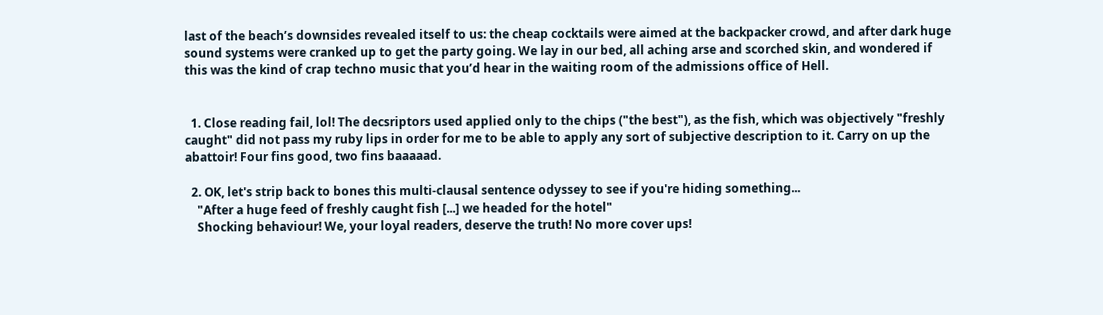last of the beach’s downsides revealed itself to us: the cheap cocktails were aimed at the backpacker crowd, and after dark huge sound systems were cranked up to get the party going. We lay in our bed, all aching arse and scorched skin, and wondered if this was the kind of crap techno music that you’d hear in the waiting room of the admissions office of Hell.


  1. Close reading fail, lol! The decsriptors used applied only to the chips ("the best"), as the fish, which was objectively "freshly caught" did not pass my ruby lips in order for me to be able to apply any sort of subjective description to it. Carry on up the abattoir! Four fins good, two fins baaaaad.

  2. OK, let's strip back to bones this multi-clausal sentence odyssey to see if you're hiding something...
    "After a huge feed of freshly caught fish [...] we headed for the hotel"
    Shocking behaviour! We, your loyal readers, deserve the truth! No more cover ups!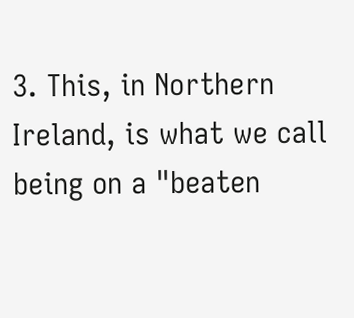3. This, in Northern Ireland, is what we call being on a "beaten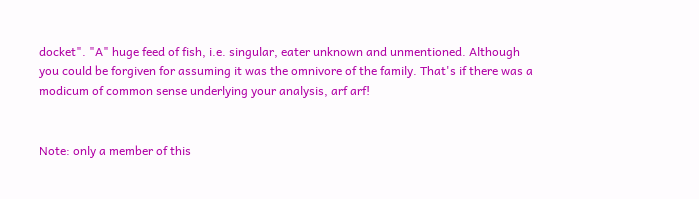docket". "A" huge feed of fish, i.e. singular, eater unknown and unmentioned. Although you could be forgiven for assuming it was the omnivore of the family. That's if there was a modicum of common sense underlying your analysis, arf arf!


Note: only a member of this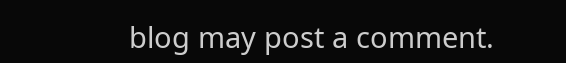blog may post a comment.